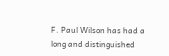F. Paul Wilson has had a long and distinguished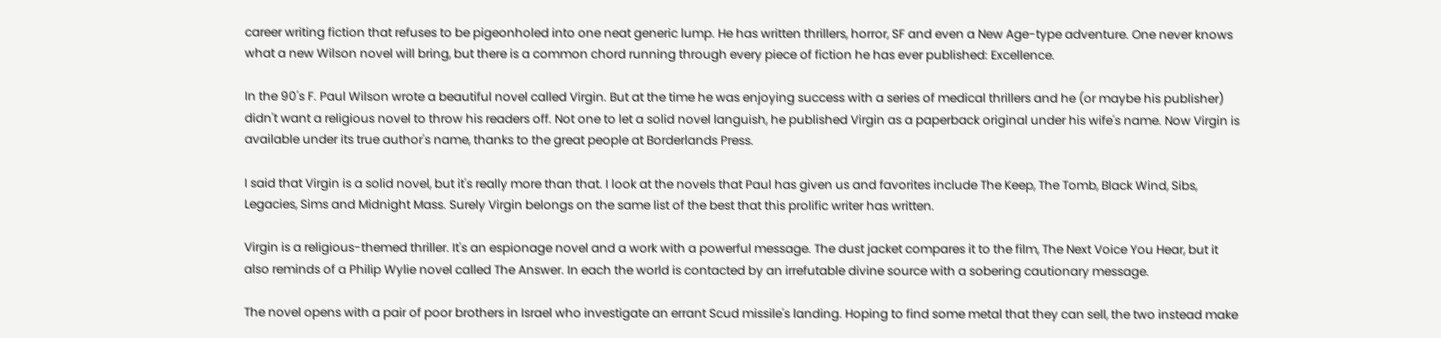career writing fiction that refuses to be pigeonholed into one neat generic lump. He has written thrillers, horror, SF and even a New Age-type adventure. One never knows what a new Wilson novel will bring, but there is a common chord running through every piece of fiction he has ever published: Excellence.

In the 90's F. Paul Wilson wrote a beautiful novel called Virgin. But at the time he was enjoying success with a series of medical thrillers and he (or maybe his publisher) didn't want a religious novel to throw his readers off. Not one to let a solid novel languish, he published Virgin as a paperback original under his wife's name. Now Virgin is available under its true author's name, thanks to the great people at Borderlands Press.

I said that Virgin is a solid novel, but it's really more than that. I look at the novels that Paul has given us and favorites include The Keep, The Tomb, Black Wind, Sibs, Legacies, Sims and Midnight Mass. Surely Virgin belongs on the same list of the best that this prolific writer has written.

Virgin is a religious-themed thriller. It's an espionage novel and a work with a powerful message. The dust jacket compares it to the film, The Next Voice You Hear, but it also reminds of a Philip Wylie novel called The Answer. In each the world is contacted by an irrefutable divine source with a sobering cautionary message.

The novel opens with a pair of poor brothers in Israel who investigate an errant Scud missile's landing. Hoping to find some metal that they can sell, the two instead make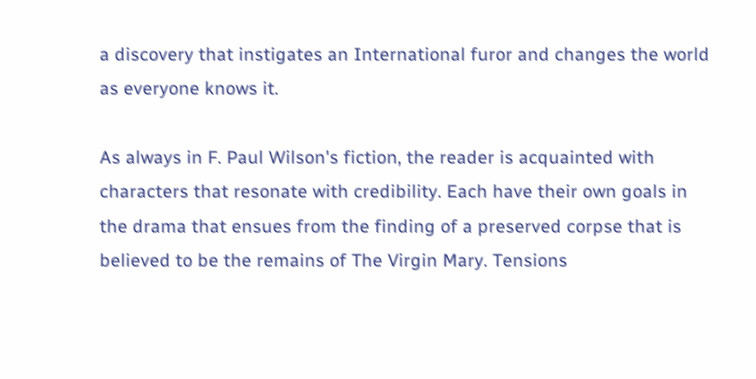a discovery that instigates an International furor and changes the world as everyone knows it.

As always in F. Paul Wilson's fiction, the reader is acquainted with characters that resonate with credibility. Each have their own goals in the drama that ensues from the finding of a preserved corpse that is believed to be the remains of The Virgin Mary. Tensions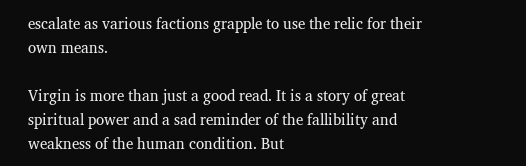escalate as various factions grapple to use the relic for their own means.

Virgin is more than just a good read. It is a story of great spiritual power and a sad reminder of the fallibility and weakness of the human condition. But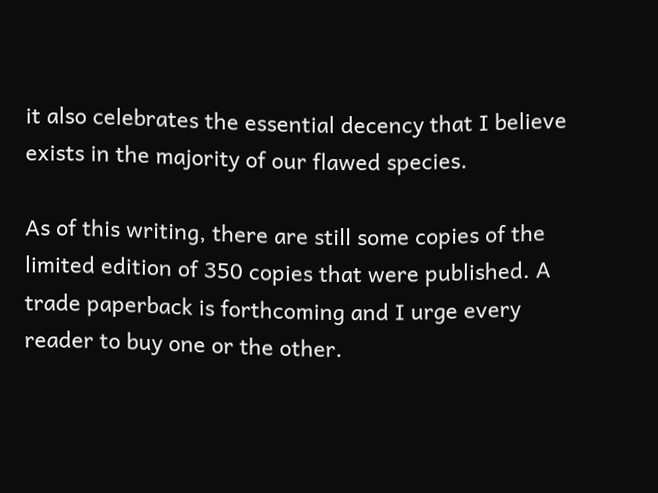it also celebrates the essential decency that I believe exists in the majority of our flawed species.

As of this writing, there are still some copies of the limited edition of 350 copies that were published. A trade paperback is forthcoming and I urge every reader to buy one or the other.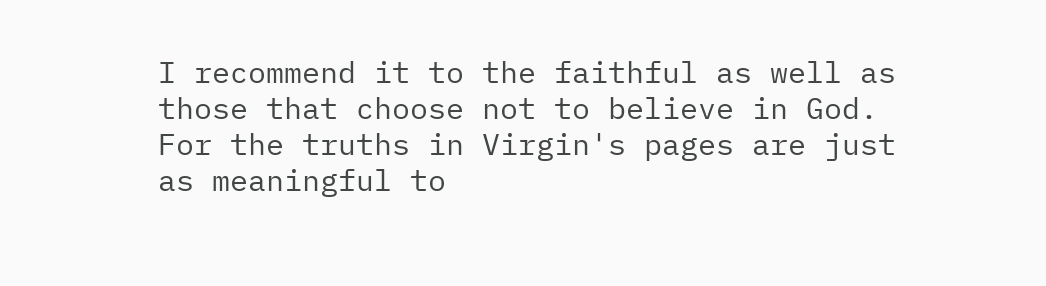I recommend it to the faithful as well as those that choose not to believe in God. For the truths in Virgin's pages are just as meaningful to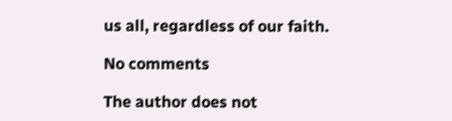us all, regardless of our faith.

No comments

The author does not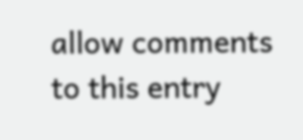allow comments to this entry